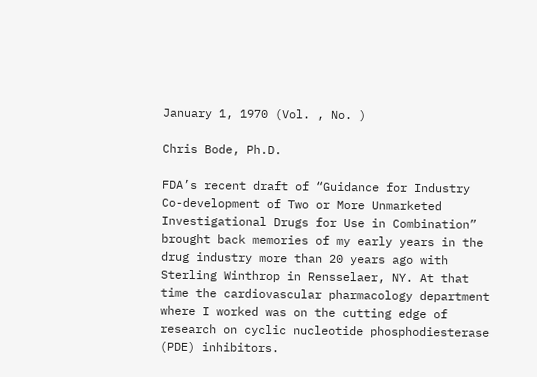January 1, 1970 (Vol. , No. )

Chris Bode, Ph.D.

FDA’s recent draft of “Guidance for Industry Co-development of Two or More Unmarketed Investigational Drugs for Use in Combination” brought back memories of my early years in the drug industry more than 20 years ago with Sterling Winthrop in Rensselaer, NY. At that time the cardiovascular pharmacology department where I worked was on the cutting edge of research on cyclic nucleotide phosphodiesterase (PDE) inhibitors.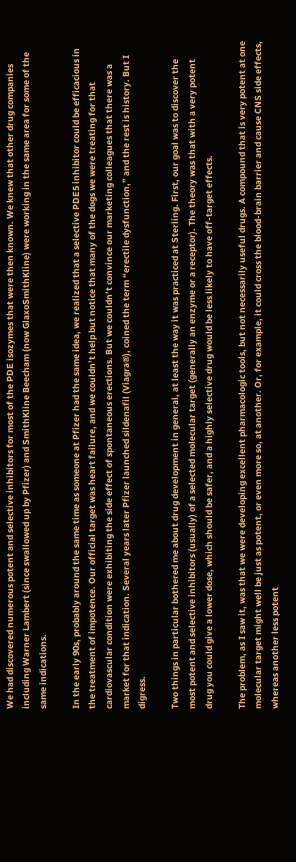We had discovered numerous potent and selective inhibitors for most of the PDE isozymes that were then known. We knew that other drug companies including Warner Lambert (since swallowed up by Pfizer) and SmithKline Beecham (now GlaxoSmithKline) were working in the same area for some of the same indications.

In the early 90s, probably around the same time as someone at Pfizer had the same idea, we realized that a selective PDE5 inhibitor could be efficacious in the treatment of impotence. Our official target was heart failure, and we couldn’t help but notice that many of the dogs we were treating for that cardiovascular condition were exhibiting the side effect of spontaneous erections. But we couldn’t convince our marketing colleagues that there was a market for that indication. Several years later Pfizer launched sildenafil (Viagra®), coined the term “erectile dysfunction,” and the rest is history. But I digress.

Two things in particular bothered me about drug development in general, at least the way it was practiced at Sterling. First, our goal was to discover the most potent and selective inhibitors (usually) of a selected molecular target (generally an enzyme or a receptor). The theory was that with a very potent drug you could give a lower dose, which should be safer, and a highly selective drug would be less likely to have off-target effects.

The problem, as I saw it, was that we were developing excellent pharmacologic tools, but not necessarily useful drugs. A compound that is very potent at one molecular target might well be just as potent, or even more so, at another. Or, for example, it could cross the blood-brain barrier and cause CNS side effects, whereas another less potent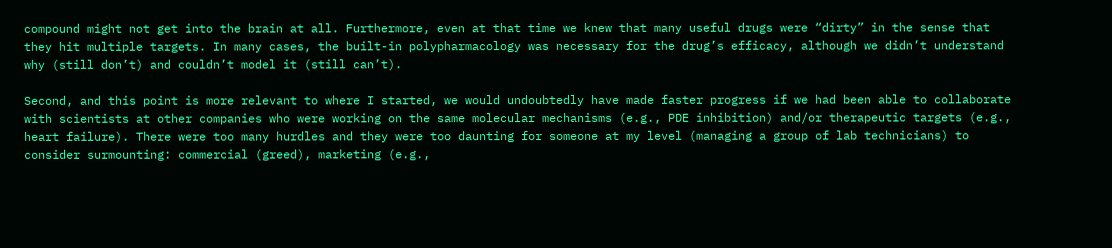compound might not get into the brain at all. Furthermore, even at that time we knew that many useful drugs were “dirty” in the sense that they hit multiple targets. In many cases, the built-in polypharmacology was necessary for the drug’s efficacy, although we didn’t understand why (still don’t) and couldn’t model it (still can’t).

Second, and this point is more relevant to where I started, we would undoubtedly have made faster progress if we had been able to collaborate with scientists at other companies who were working on the same molecular mechanisms (e.g., PDE inhibition) and/or therapeutic targets (e.g., heart failure). There were too many hurdles and they were too daunting for someone at my level (managing a group of lab technicians) to consider surmounting: commercial (greed), marketing (e.g.,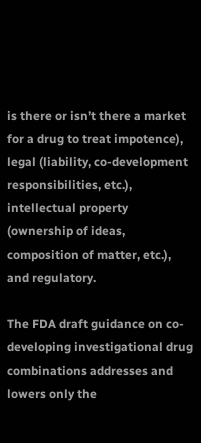is there or isn’t there a market for a drug to treat impotence), legal (liability, co-development responsibilities, etc.), intellectual property (ownership of ideas, composition of matter, etc.), and regulatory.

The FDA draft guidance on co-developing investigational drug combinations addresses and lowers only the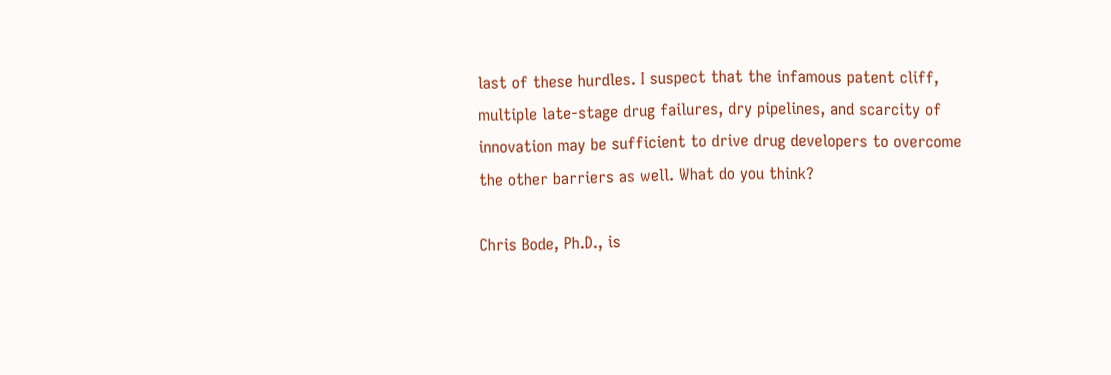last of these hurdles. I suspect that the infamous patent cliff, multiple late-stage drug failures, dry pipelines, and scarcity of innovation may be sufficient to drive drug developers to overcome the other barriers as well. What do you think?

Chris Bode, Ph.D., is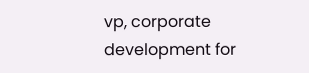vp, corporate development for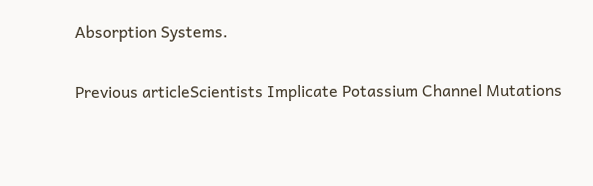Absorption Systems.

Previous articleScientists Implicate Potassium Channel Mutations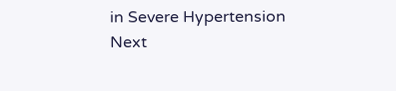in Severe Hypertension
Next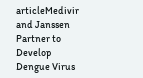articleMedivir and Janssen Partner to Develop Dengue Virus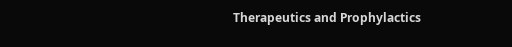Therapeutics and Prophylactics